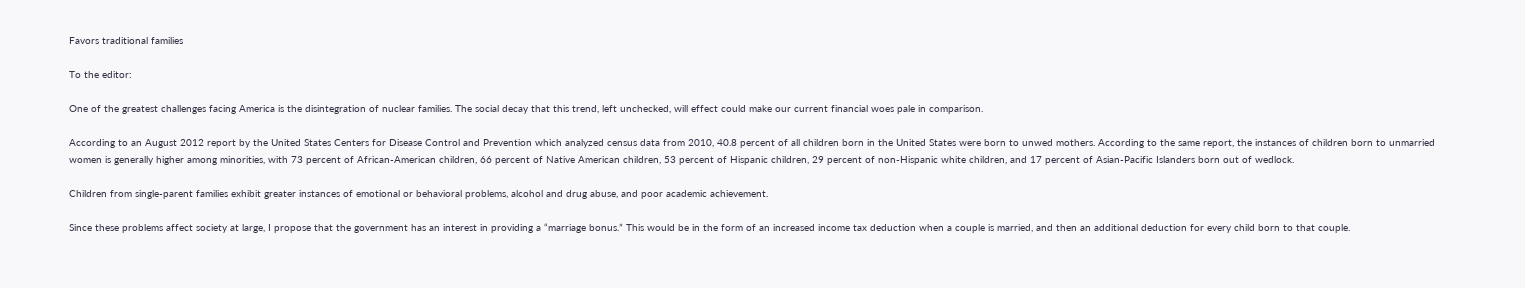Favors traditional families

To the editor:

One of the greatest challenges facing America is the disintegration of nuclear families. The social decay that this trend, left unchecked, will effect could make our current financial woes pale in comparison.

According to an August 2012 report by the United States Centers for Disease Control and Prevention which analyzed census data from 2010, 40.8 percent of all children born in the United States were born to unwed mothers. According to the same report, the instances of children born to unmarried women is generally higher among minorities, with 73 percent of African-American children, 66 percent of Native American children, 53 percent of Hispanic children, 29 percent of non-Hispanic white children, and 17 percent of Asian-Pacific Islanders born out of wedlock.

Children from single-parent families exhibit greater instances of emotional or behavioral problems, alcohol and drug abuse, and poor academic achievement.

Since these problems affect society at large, I propose that the government has an interest in providing a “marriage bonus.” This would be in the form of an increased income tax deduction when a couple is married, and then an additional deduction for every child born to that couple.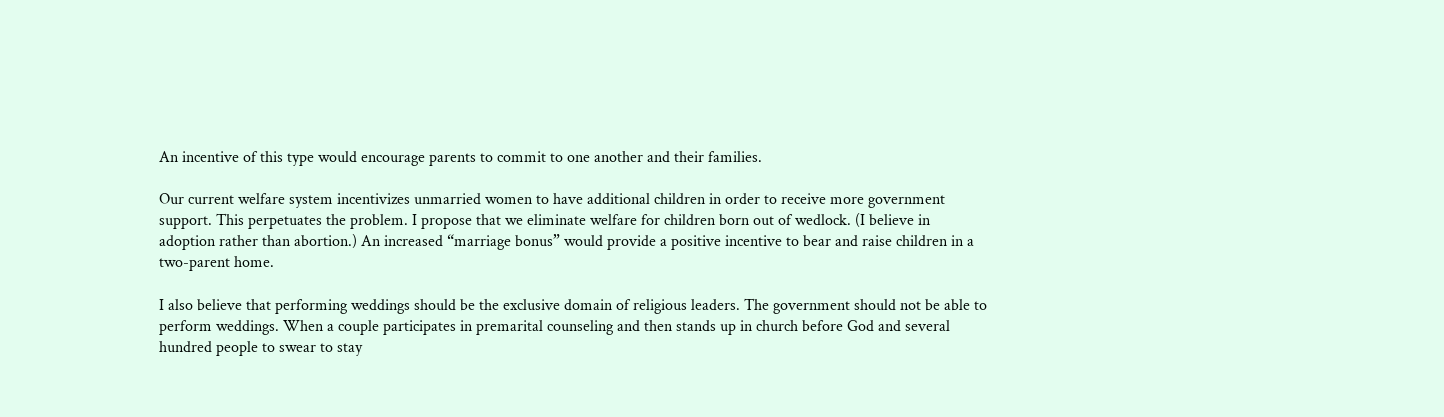An incentive of this type would encourage parents to commit to one another and their families.

Our current welfare system incentivizes unmarried women to have additional children in order to receive more government support. This perpetuates the problem. I propose that we eliminate welfare for children born out of wedlock. (I believe in adoption rather than abortion.) An increased “marriage bonus” would provide a positive incentive to bear and raise children in a two-parent home.

I also believe that performing weddings should be the exclusive domain of religious leaders. The government should not be able to perform weddings. When a couple participates in premarital counseling and then stands up in church before God and several hundred people to swear to stay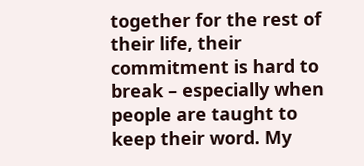together for the rest of their life, their commitment is hard to break – especially when people are taught to keep their word. My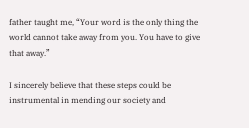father taught me, “Your word is the only thing the world cannot take away from you. You have to give that away.”

I sincerely believe that these steps could be instrumental in mending our society and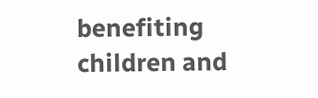benefiting children and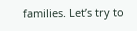families. Let’s try to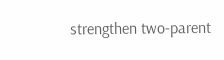strengthen two-parent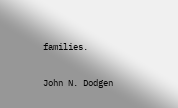families.

John N. Dodgen